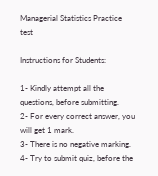Managerial Statistics Practice test

Instructions for Students:

1- Kindly attempt all the questions, before submitting.
2- For every correct answer, you will get 1 mark.
3- There is no negative marking.
4- Try to submit quiz, before the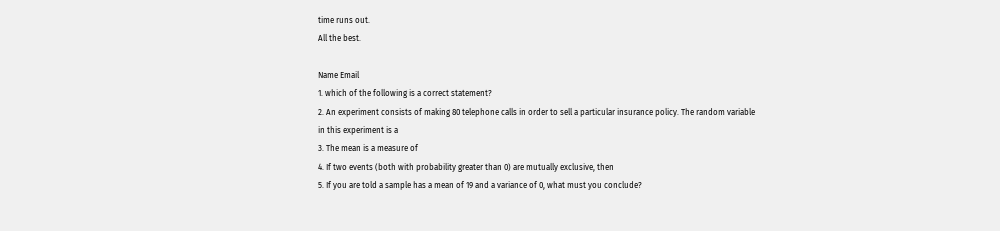time runs out.
All the best.

Name Email
1. which of the following is a correct statement?
2. An experiment consists of making 80 telephone calls in order to sell a particular insurance policy. The random variable in this experiment is a
3. The mean is a measure of
4. If two events (both with probability greater than 0) are mutually exclusive, then
5. If you are told a sample has a mean of 19 and a variance of 0, what must you conclude?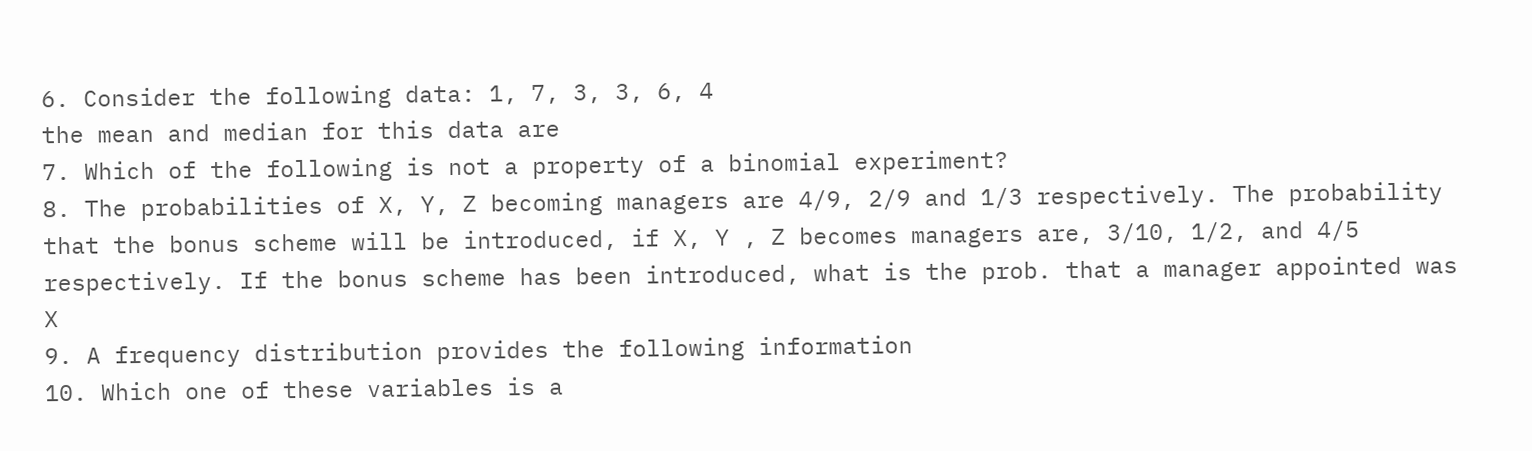6. Consider the following data: 1, 7, 3, 3, 6, 4
the mean and median for this data are
7. Which of the following is not a property of a binomial experiment?
8. The probabilities of X, Y, Z becoming managers are 4/9, 2/9 and 1/3 respectively. The probability that the bonus scheme will be introduced, if X, Y , Z becomes managers are, 3/10, 1/2, and 4/5 respectively. If the bonus scheme has been introduced, what is the prob. that a manager appointed was X
9. A frequency distribution provides the following information
10. Which one of these variables is a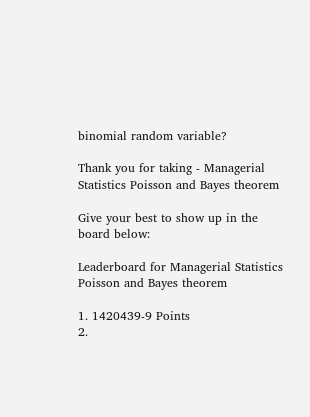binomial random variable?

Thank you for taking - Managerial Statistics Poisson and Bayes theorem

Give your best to show up in the board below:

Leaderboard for Managerial Statistics Poisson and Bayes theorem

1. 1420439-9 Points
2.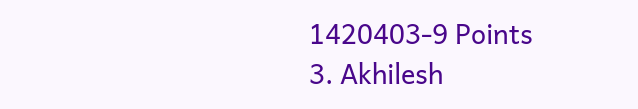1420403-9 Points
3. Akhilesh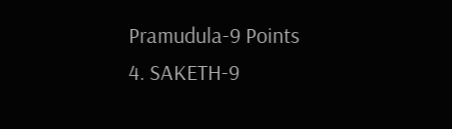Pramudula-9 Points
4. SAKETH-9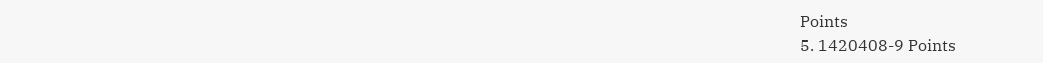Points
5. 1420408-9 Points